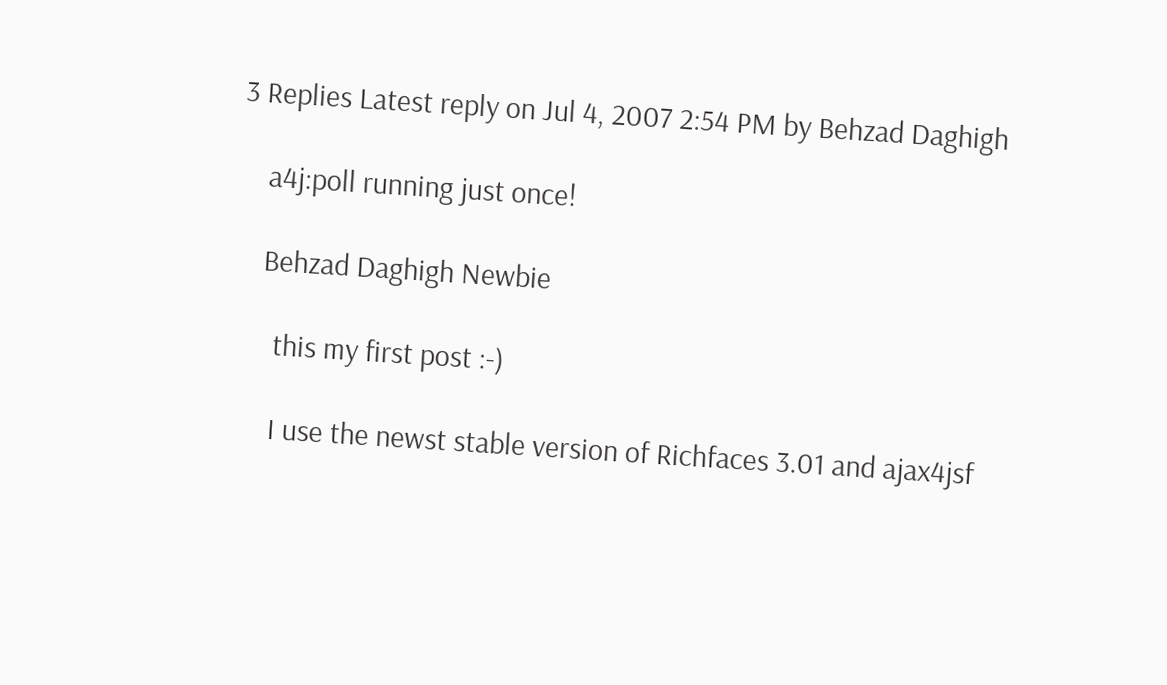3 Replies Latest reply on Jul 4, 2007 2:54 PM by Behzad Daghigh

    a4j:poll running just once!

    Behzad Daghigh Newbie

      this my first post :-)

      I use the newst stable version of Richfaces 3.01 and ajax4jsf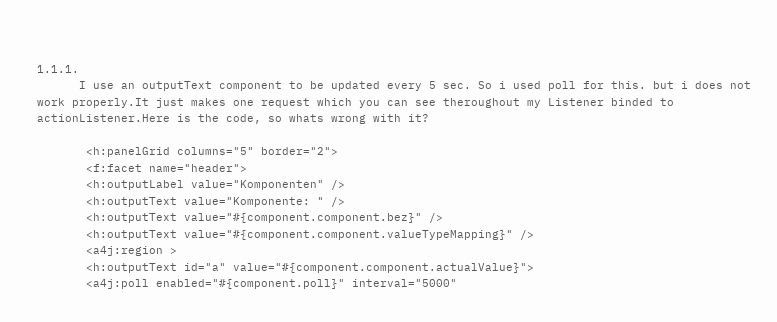1.1.1.
      I use an outputText component to be updated every 5 sec. So i used poll for this. but i does not work properly.It just makes one request which you can see theroughout my Listener binded to actionListener.Here is the code, so whats wrong with it?

       <h:panelGrid columns="5" border="2">
       <f:facet name="header">
       <h:outputLabel value="Komponenten" />
       <h:outputText value="Komponente: " />
       <h:outputText value="#{component.component.bez}" />
       <h:outputText value="#{component.component.valueTypeMapping}" />
       <a4j:region >
       <h:outputText id="a" value="#{component.component.actualValue}">
       <a4j:poll enabled="#{component.poll}" interval="5000"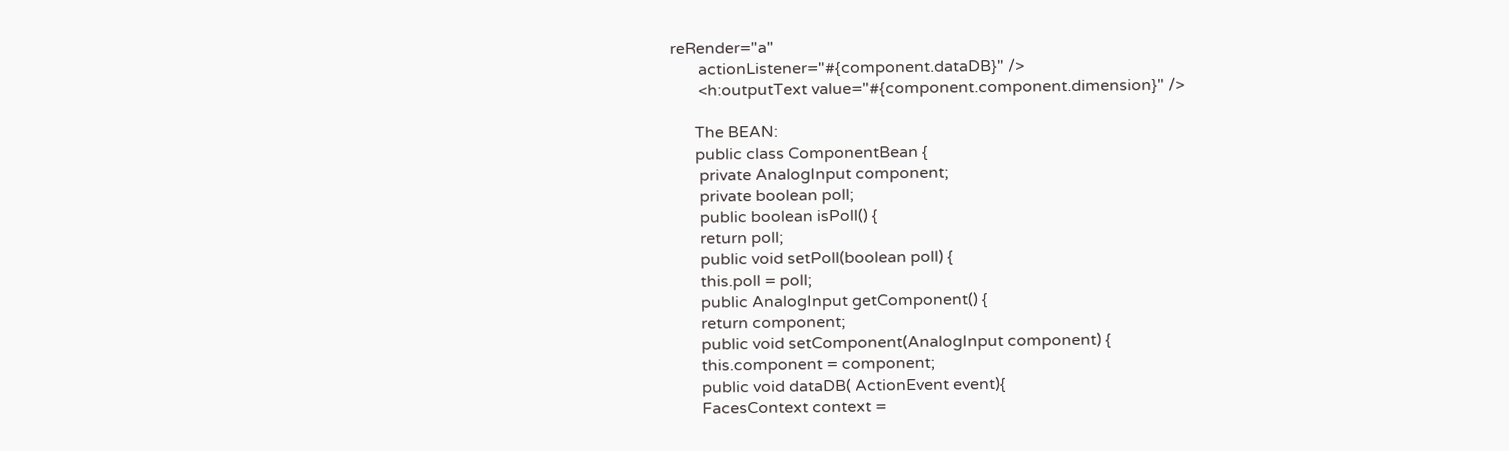reRender="a"
       actionListener="#{component.dataDB}" />
       <h:outputText value="#{component.component.dimension}" />

      The BEAN:
      public class ComponentBean {
       private AnalogInput component;
       private boolean poll;
       public boolean isPoll() {
       return poll;
       public void setPoll(boolean poll) {
       this.poll = poll;
       public AnalogInput getComponent() {
       return component;
       public void setComponent(AnalogInput component) {
       this.component = component;
       public void dataDB( ActionEvent event){
       FacesContext context =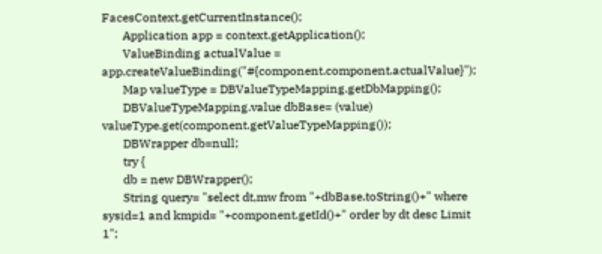FacesContext.getCurrentInstance();
       Application app = context.getApplication();
       ValueBinding actualValue = app.createValueBinding("#{component.component.actualValue}");
       Map valueType = DBValueTypeMapping.getDbMapping();
       DBValueTypeMapping.value dbBase= (value) valueType.get(component.getValueTypeMapping());
       DBWrapper db=null;
       try {
       db = new DBWrapper();
       String query= "select dt,mw from "+dbBase.toString()+" where sysid=1 and kmpid= "+component.getId()+" order by dt desc Limit 1";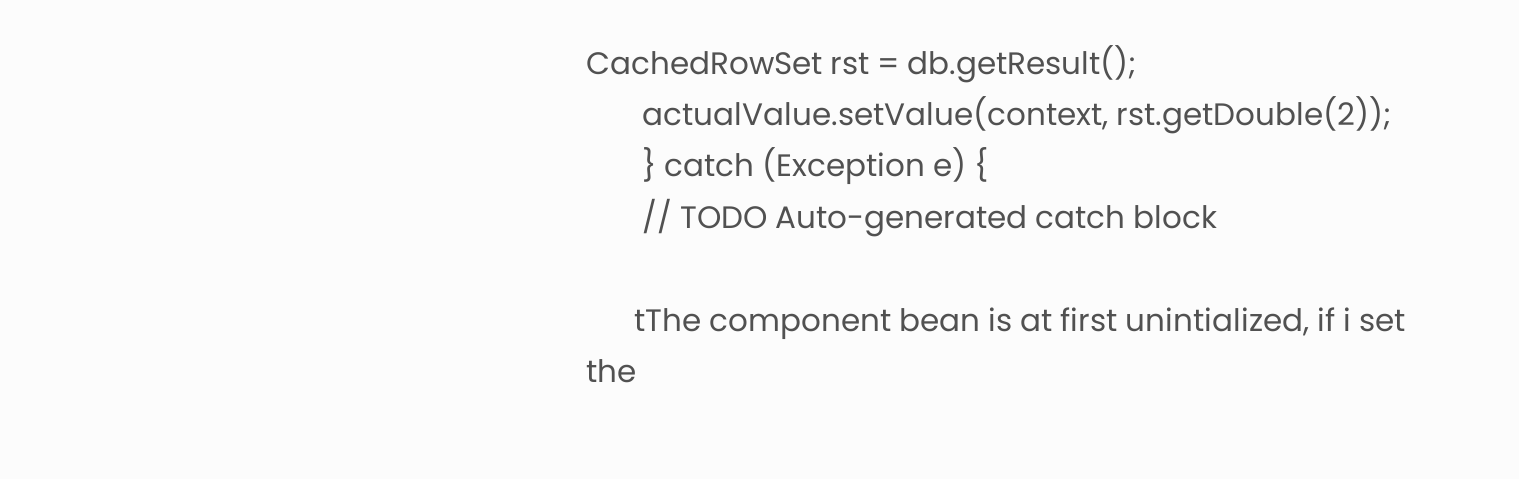CachedRowSet rst = db.getResult();
       actualValue.setValue(context, rst.getDouble(2));
       } catch (Exception e) {
       // TODO Auto-generated catch block

      tThe component bean is at first unintialized, if i set the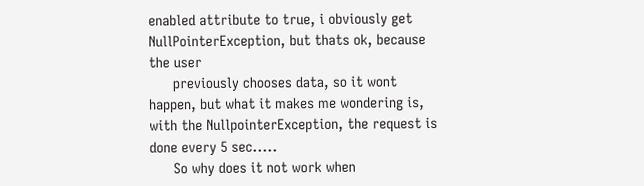enabled attribute to true, i obviously get NullPointerException, but thats ok, because the user
      previously chooses data, so it wont happen, but what it makes me wondering is, with the NullpointerException, the request is done every 5 sec.....
      So why does it not work when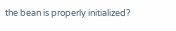the bean is properly initialized?